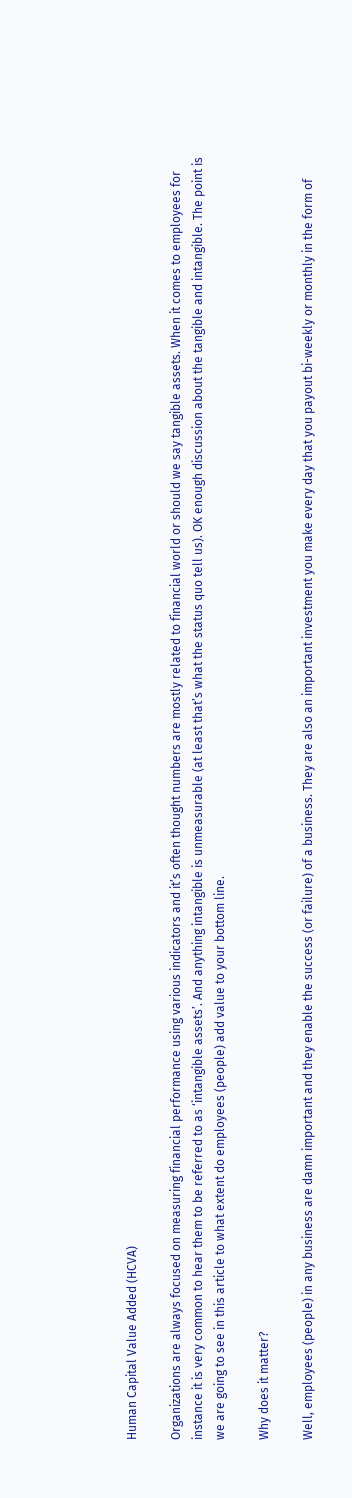Human Capital Value Added (HCVA)

Organizations are always focused on measuring financial performance using various indicators and it’s often thought numbers are mostly related to financial world or should we say tangible assets. When it comes to employees for instance it is very common to hear them to be referred to as ‘intangible assets’. And anything intangible is unmeasurable (at least that’s what the status quo tell us). OK enough discussion about the tangible and intangible. The point is we are going to see in this article to what extent do employees (people) add value to your bottom line.

Why does it matter?

Well, employees (people) in any business are damn important and they enable the success (or failure) of a business. They are also an important investment you make every day that you payout bi-weekly or monthly in the form of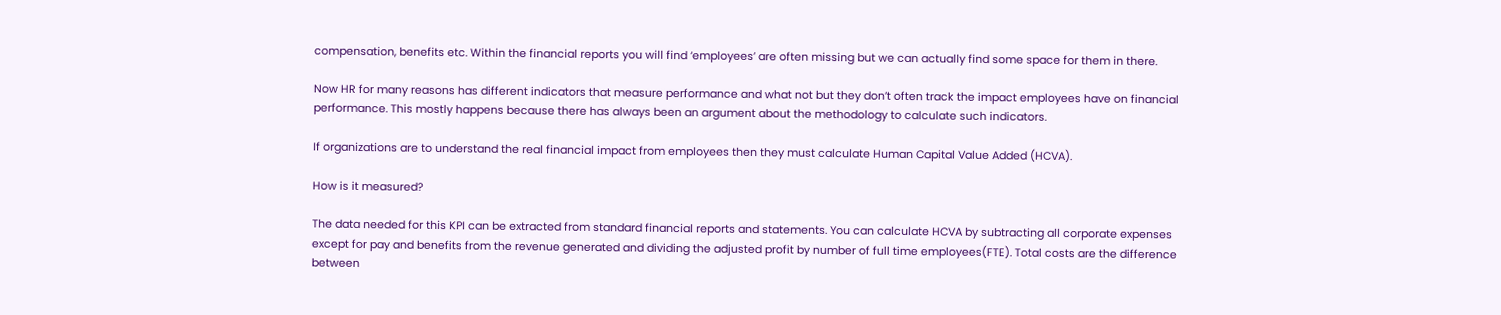compensation, benefits etc. Within the financial reports you will find ‘employees’ are often missing but we can actually find some space for them in there.

Now HR for many reasons has different indicators that measure performance and what not but they don’t often track the impact employees have on financial performance. This mostly happens because there has always been an argument about the methodology to calculate such indicators.

If organizations are to understand the real financial impact from employees then they must calculate Human Capital Value Added (HCVA).

How is it measured?

The data needed for this KPI can be extracted from standard financial reports and statements. You can calculate HCVA by subtracting all corporate expenses except for pay and benefits from the revenue generated and dividing the adjusted profit by number of full time employees(FTE). Total costs are the difference between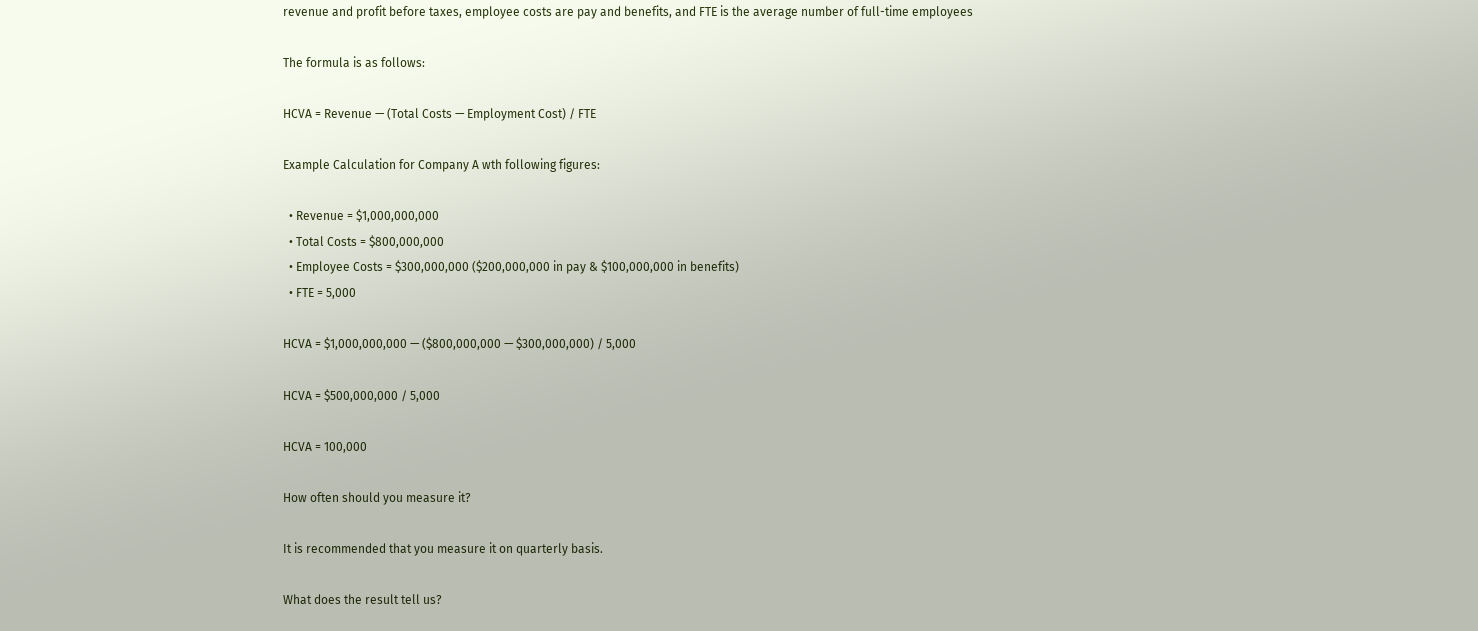revenue and profit before taxes, employee costs are pay and benefits, and FTE is the average number of full-time employees

The formula is as follows:

HCVA = Revenue — (Total Costs — Employment Cost) / FTE

Example Calculation for Company A wth following figures:

  • Revenue = $1,000,000,000
  • Total Costs = $800,000,000
  • Employee Costs = $300,000,000 ($200,000,000 in pay & $100,000,000 in benefits)
  • FTE = 5,000

HCVA = $1,000,000,000 — ($800,000,000 — $300,000,000) / 5,000

HCVA = $500,000,000 / 5,000

HCVA = 100,000

How often should you measure it?

It is recommended that you measure it on quarterly basis.

What does the result tell us?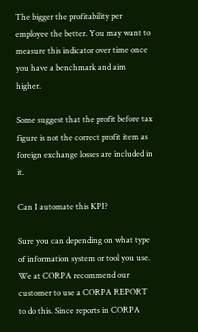The bigger the profitability per employee the better. You may want to measure this indicator over time once you have a benchmark and aim higher.

Some suggest that the profit before tax figure is not the correct profit item as foreign exchange losses are included in it.

Can I automate this KPI?

Sure you can depending on what type of information system or tool you use. We at CORPA recommend our customer to use a CORPA REPORT to do this. Since reports in CORPA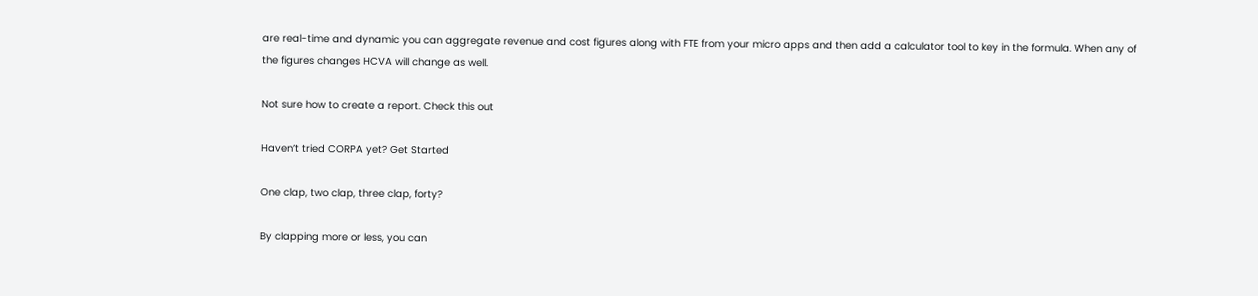are real-time and dynamic you can aggregate revenue and cost figures along with FTE from your micro apps and then add a calculator tool to key in the formula. When any of the figures changes HCVA will change as well.

Not sure how to create a report. Check this out

Haven’t tried CORPA yet? Get Started

One clap, two clap, three clap, forty?

By clapping more or less, you can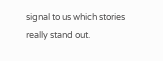signal to us which stories really stand out.